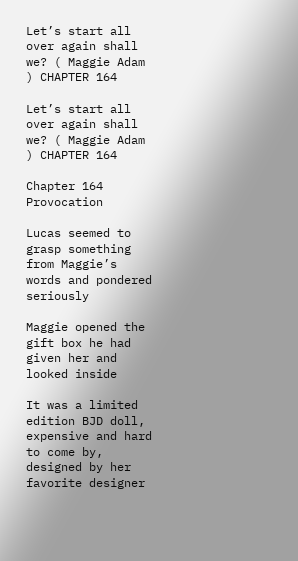Let’s start all over again shall we? ( Maggie Adam ) CHAPTER 164

Let’s start all over again shall we? ( Maggie Adam ) CHAPTER 164

Chapter 164 Provocation

Lucas seemed to grasp something from Maggie’s words and pondered seriously

Maggie opened the gift box he had given her and looked inside

It was a limited edition BJD doll, expensive and hard to come by, designed by her favorite designer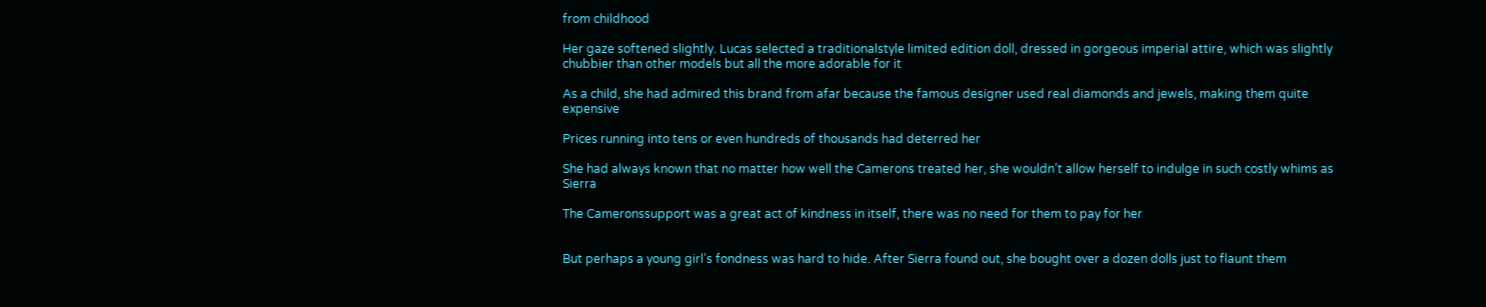from childhood

Her gaze softened slightly. Lucas selected a traditionalstyle limited edition doll, dressed in gorgeous imperial attire, which was slightly chubbier than other models but all the more adorable for it

As a child, she had admired this brand from afar because the famous designer used real diamonds and jewels, making them quite expensive

Prices running into tens or even hundreds of thousands had deterred her

She had always known that no matter how well the Camerons treated her, she wouldn’t allow herself to indulge in such costly whims as Sierra

The Cameronssupport was a great act of kindness in itself, there was no need for them to pay for her


But perhaps a young girl’s fondness was hard to hide. After Sierra found out, she bought over a dozen dolls just to flaunt them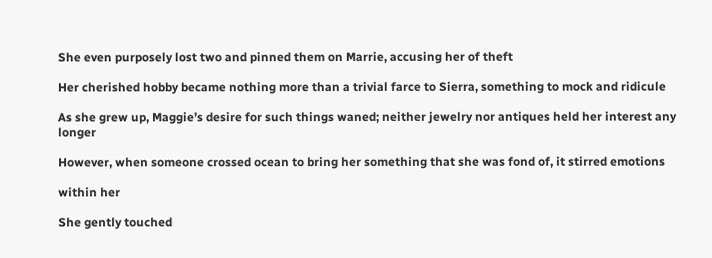She even purposely lost two and pinned them on Marrie, accusing her of theft

Her cherished hobby became nothing more than a trivial farce to Sierra, something to mock and ridicule

As she grew up, Maggie’s desire for such things waned; neither jewelry nor antiques held her interest any longer

However, when someone crossed ocean to bring her something that she was fond of, it stirred emotions

within her

She gently touched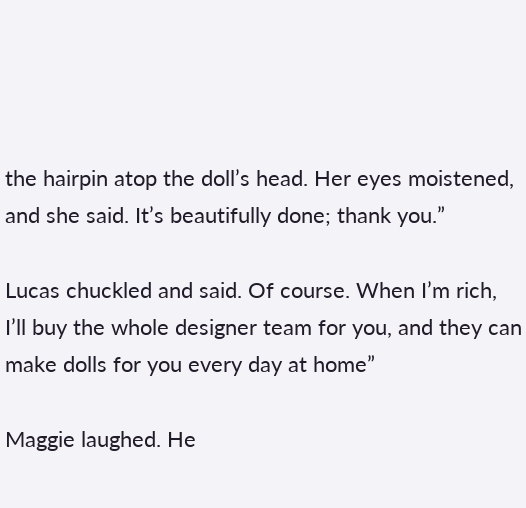the hairpin atop the doll’s head. Her eyes moistened, and she said. It’s beautifully done; thank you.”

Lucas chuckled and said. Of course. When I’m rich, I’ll buy the whole designer team for you, and they can make dolls for you every day at home”

Maggie laughed. He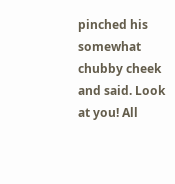pinched his somewhat chubby cheek and said. Look at you! All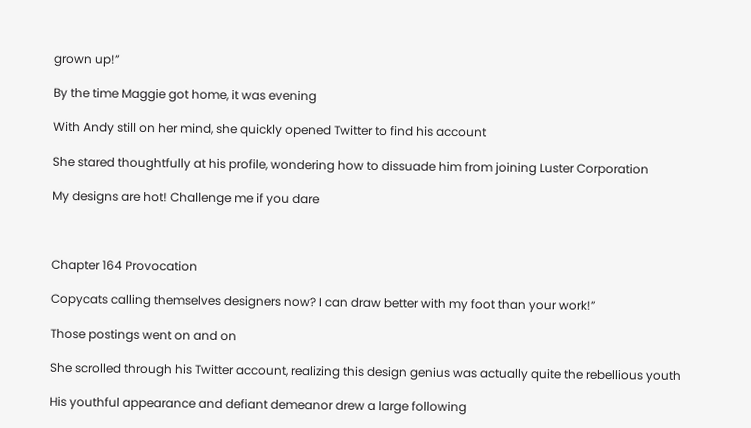grown up!”

By the time Maggie got home, it was evening

With Andy still on her mind, she quickly opened Twitter to find his account

She stared thoughtfully at his profile, wondering how to dissuade him from joining Luster Corporation

My designs are hot! Challenge me if you dare



Chapter 164 Provocation

Copycats calling themselves designers now? I can draw better with my foot than your work!”

Those postings went on and on

She scrolled through his Twitter account, realizing this design genius was actually quite the rebellious youth

His youthful appearance and defiant demeanor drew a large following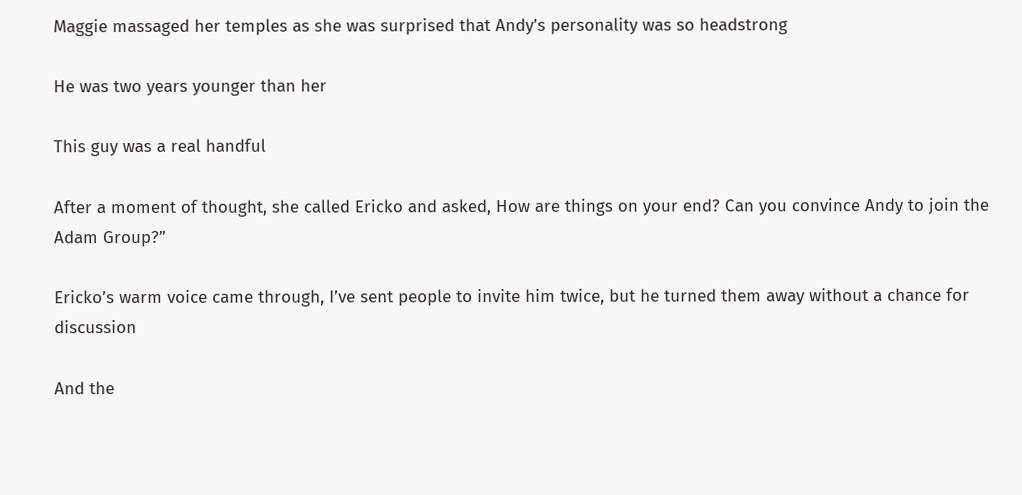Maggie massaged her temples as she was surprised that Andy’s personality was so headstrong

He was two years younger than her

This guy was a real handful

After a moment of thought, she called Ericko and asked, How are things on your end? Can you convince Andy to join the Adam Group?”

Ericko’s warm voice came through, I’ve sent people to invite him twice, but he turned them away without a chance for discussion

And the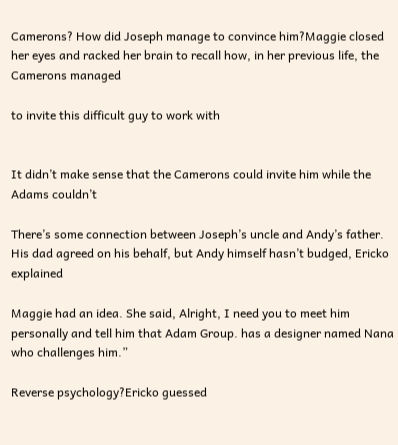Camerons? How did Joseph manage to convince him?Maggie closed her eyes and racked her brain to recall how, in her previous life, the Camerons managed

to invite this difficult guy to work with


It didn’t make sense that the Camerons could invite him while the Adams couldn’t

There’s some connection between Joseph’s uncle and Andy’s father. His dad agreed on his behalf, but Andy himself hasn’t budged, Ericko explained

Maggie had an idea. She said, Alright, I need you to meet him personally and tell him that Adam Group. has a designer named Nana who challenges him.”

Reverse psychology?Ericko guessed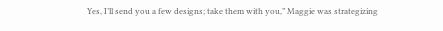Yes, I’ll send you a few designs; take them with you,” Maggie was strategizing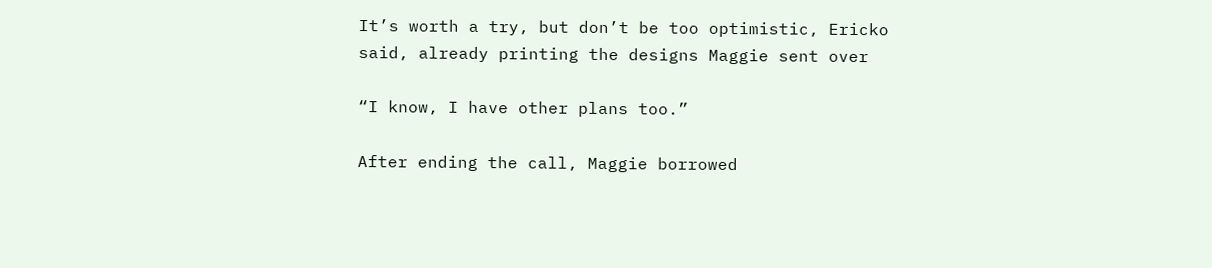It’s worth a try, but don’t be too optimistic, Ericko said, already printing the designs Maggie sent over

“I know, I have other plans too.”

After ending the call, Maggie borrowed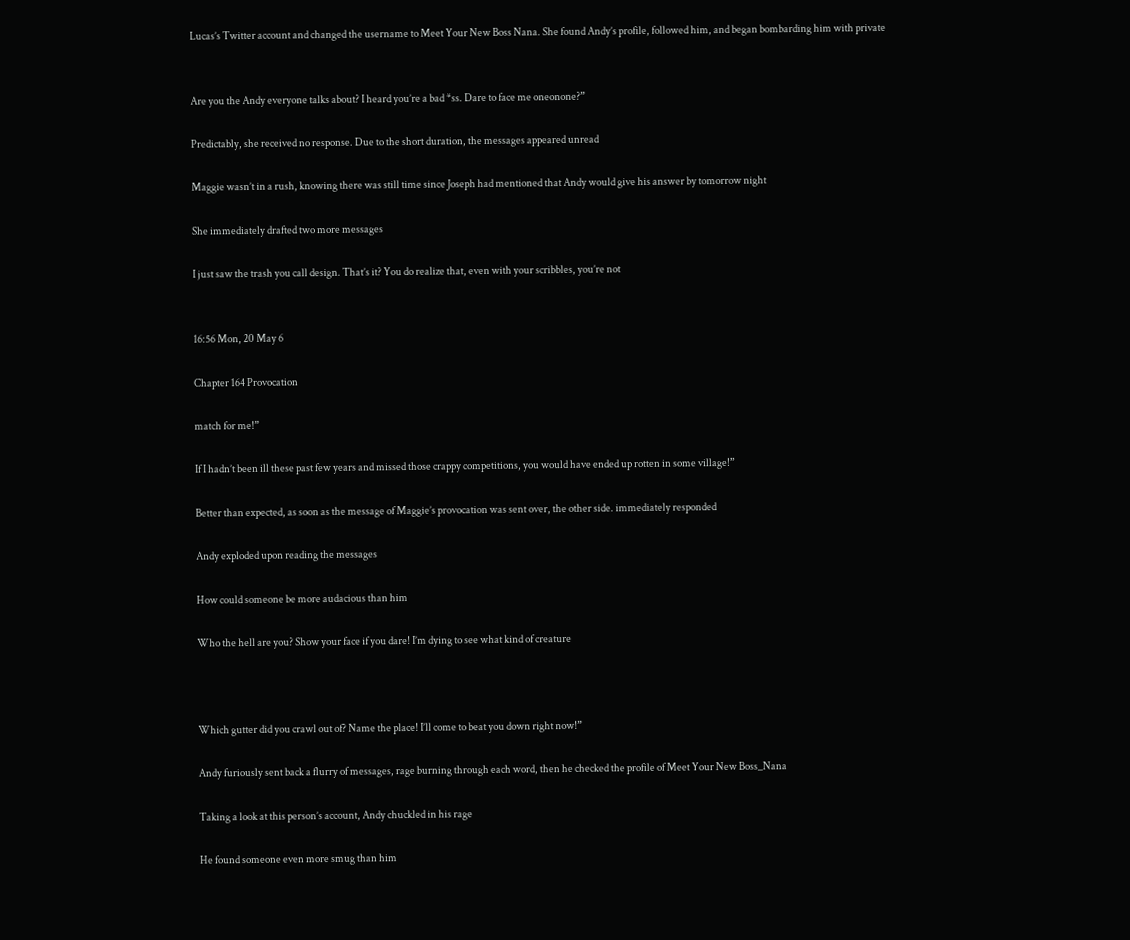Lucas’s Twitter account and changed the username to Meet Your New Boss Nana. She found Andy’s profile, followed him, and began bombarding him with private


Are you the Andy everyone talks about? I heard you’re a bad *ss. Dare to face me oneonone?”

Predictably, she received no response. Due to the short duration, the messages appeared unread

Maggie wasn’t in a rush, knowing there was still time since Joseph had mentioned that Andy would give his answer by tomorrow night

She immediately drafted two more messages

I just saw the trash you call design. That’s it? You do realize that, even with your scribbles, you’re not


16:56 Mon, 20 May 6

Chapter 164 Provocation

match for me!”

If I hadn’t been ill these past few years and missed those crappy competitions, you would have ended up rotten in some village!”

Better than expected, as soon as the message of Maggie’s provocation was sent over, the other side. immediately responded

Andy exploded upon reading the messages

How could someone be more audacious than him

Who the hell are you? Show your face if you dare! I’m dying to see what kind of creature



Which gutter did you crawl out of? Name the place! I’ll come to beat you down right now!”

Andy furiously sent back a flurry of messages, rage burning through each word, then he checked the profile of Meet Your New Boss_Nana

Taking a look at this person’s account, Andy chuckled in his rage

He found someone even more smug than him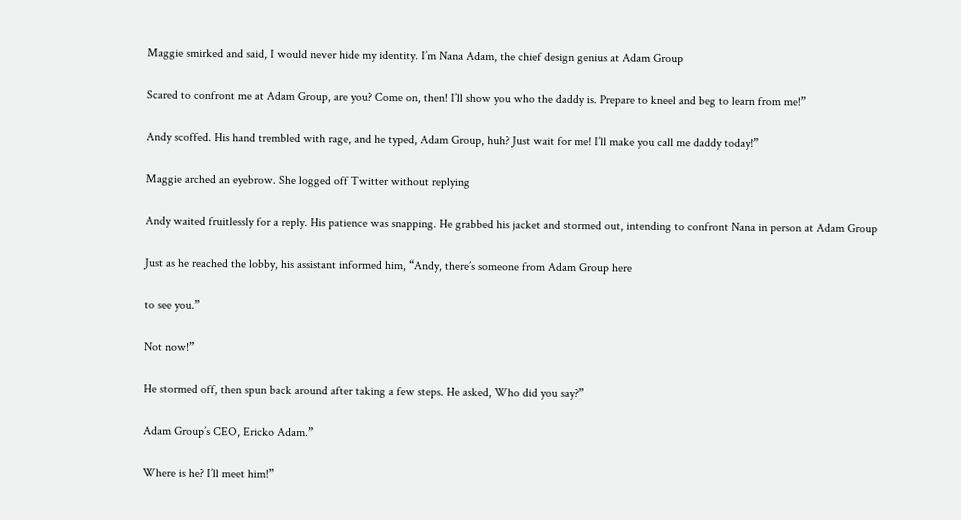Maggie smirked and said, I would never hide my identity. I’m Nana Adam, the chief design genius at Adam Group

Scared to confront me at Adam Group, are you? Come on, then! I’ll show you who the daddy is. Prepare to kneel and beg to learn from me!”

Andy scoffed. His hand trembled with rage, and he typed, Adam Group, huh? Just wait for me! I’ll make you call me daddy today!”

Maggie arched an eyebrow. She logged off Twitter without replying

Andy waited fruitlessly for a reply. His patience was snapping. He grabbed his jacket and stormed out, intending to confront Nana in person at Adam Group

Just as he reached the lobby, his assistant informed him, “Andy, there’s someone from Adam Group here

to see you.”

Not now!”

He stormed off, then spun back around after taking a few steps. He asked, Who did you say?”

Adam Group’s CEO, Ericko Adam.”

Where is he? I’ll meet him!”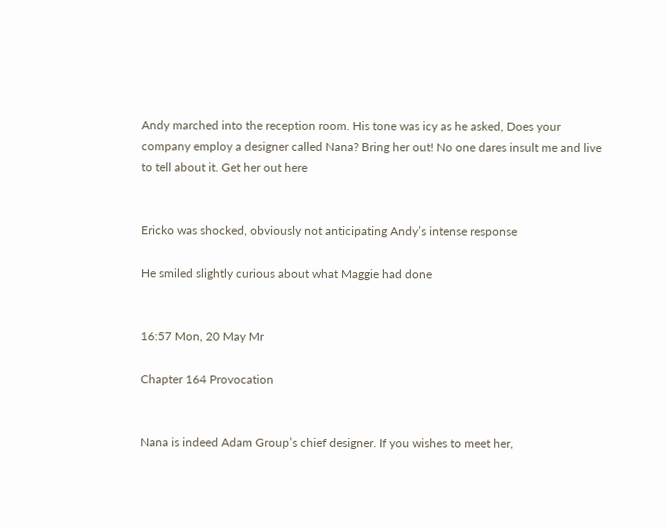Andy marched into the reception room. His tone was icy as he asked, Does your company employ a designer called Nana? Bring her out! No one dares insult me and live to tell about it. Get her out here


Ericko was shocked, obviously not anticipating Andy’s intense response

He smiled slightly curious about what Maggie had done


16:57 Mon, 20 May Mr

Chapter 164 Provocation


Nana is indeed Adam Group’s chief designer. If you wishes to meet her,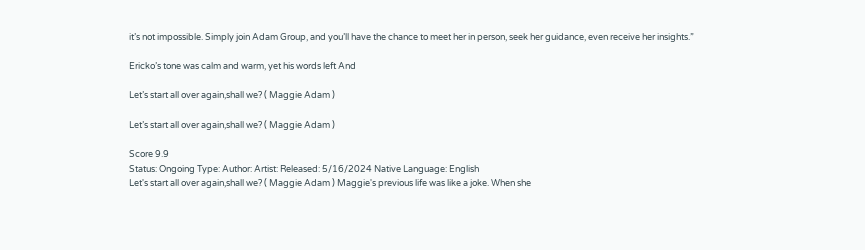it’s not impossible. Simply join Adam Group, and you’ll have the chance to meet her in person, seek her guidance, even receive her insights.”

Ericko’s tone was calm and warm, yet his words left And

Let’s start all over again,shall we? ( Maggie Adam )

Let’s start all over again,shall we? ( Maggie Adam )

Score 9.9
Status: Ongoing Type: Author: Artist: Released: 5/16/2024 Native Language: English
Let's start all over again,shall we? ( Maggie Adam ) Maggie's previous life was like a joke. When she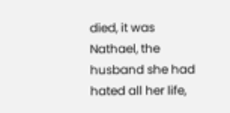died, it was Nathael, the husband she had hated all her life,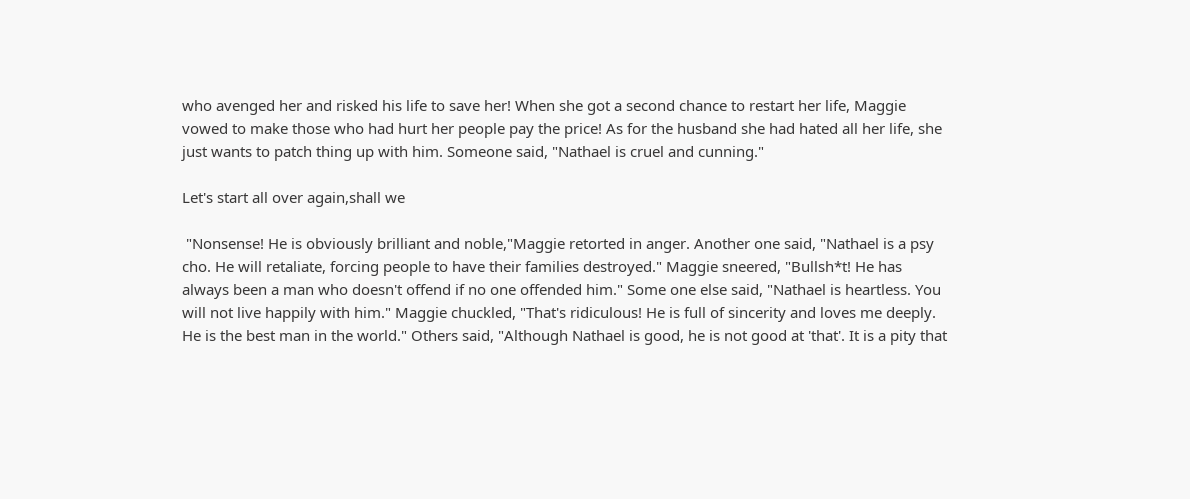who avenged her and risked his life to save her! When she got a second chance to restart her life, Maggie vowed to make those who had hurt her people pay the price! As for the husband she had hated all her life, she just wants to patch thing up with him. Someone said, "Nathael is cruel and cunning."

Let's start all over again,shall we

 "Nonsense! He is obviously brilliant and noble,"Maggie retorted in anger. Another one said, "Nathael is a psy cho. He will retaliate, forcing people to have their families destroyed." Maggie sneered, "Bullsh*t! He has always been a man who doesn't offend if no one offended him." Some one else said, "Nathael is heartless. You will not live happily with him." Maggie chuckled, "That's ridiculous! He is full of sincerity and loves me deeply. He is the best man in the world." Others said, "Although Nathael is good, he is not good at 'that'. It is a pity that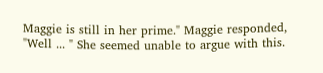Maggie is still in her prime." Maggie responded, "Well ... " She seemed unable to argue with this.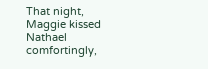That night, Maggie kissed Nathael comfortingly,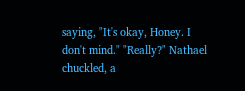saying, "It's okay, Honey. I don't mind." "Really?" Nathael chuckled, a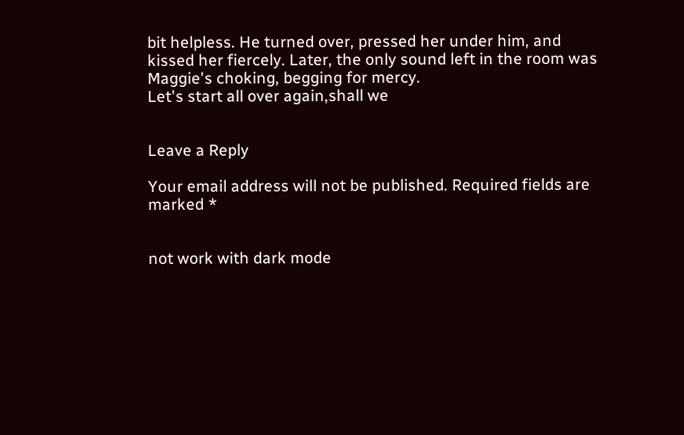bit helpless. He turned over, pressed her under him, and kissed her fiercely. Later, the only sound left in the room was Maggie's choking, begging for mercy.
Let's start all over again,shall we


Leave a Reply

Your email address will not be published. Required fields are marked *


not work with dark mode